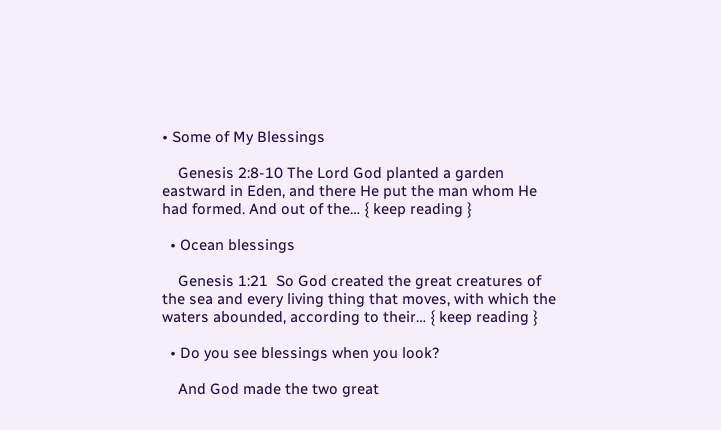• Some of My Blessings

    Genesis 2:8-10 The Lord God planted a garden eastward in Eden, and there He put the man whom He had formed. And out of the… { keep reading }

  • Ocean blessings

    Genesis 1:21  So God created the great creatures of the sea and every living thing that moves, with which the waters abounded, according to their… { keep reading }

  • Do you see blessings when you look?

    And God made the two great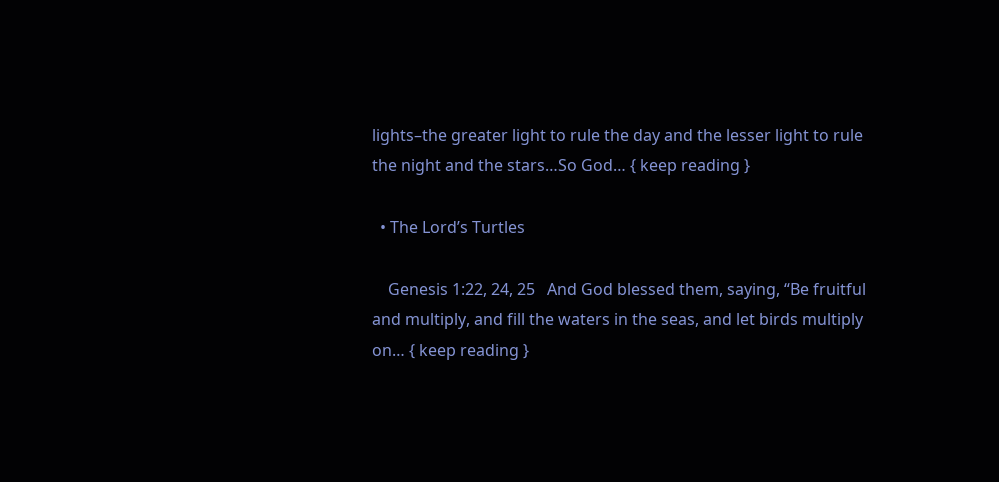lights–the greater light to rule the day and the lesser light to rule the night and the stars…So God… { keep reading }

  • The Lord’s Turtles

    Genesis 1:22, 24, 25   And God blessed them, saying, “Be fruitful and multiply, and fill the waters in the seas, and let birds multiply on… { keep reading }